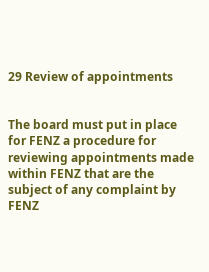29 Review of appointments


The board must put in place for FENZ a procedure for reviewing appointments made within FENZ that are the subject of any complaint by FENZ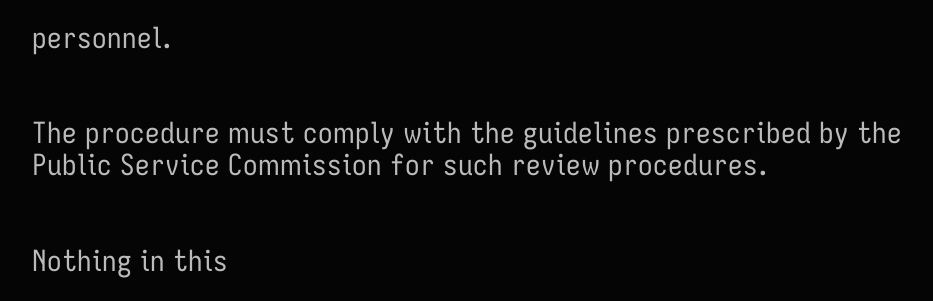personnel.


The procedure must comply with the guidelines prescribed by the Public Service Commission for such review procedures.


Nothing in this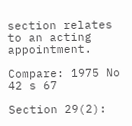section relates to an acting appointment.

Compare: 1975 No 42 s 67

Section 29(2):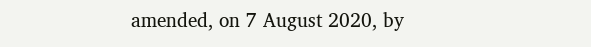amended, on 7 August 2020, by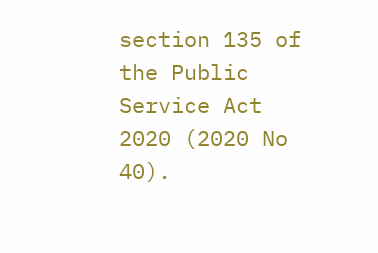section 135 of the Public Service Act 2020 (2020 No 40).